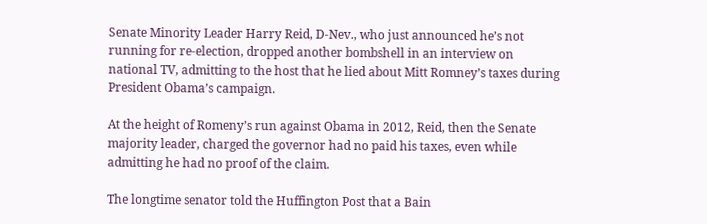Senate Minority Leader Harry Reid, D-Nev., who just announced he’s not running for re-election, dropped another bombshell in an interview on national TV, admitting to the host that he lied about Mitt Romney’s taxes during President Obama’s campaign.

At the height of Romeny’s run against Obama in 2012, Reid, then the Senate majority leader, charged the governor had no paid his taxes, even while admitting he had no proof of the claim.

The longtime senator told the Huffington Post that a Bain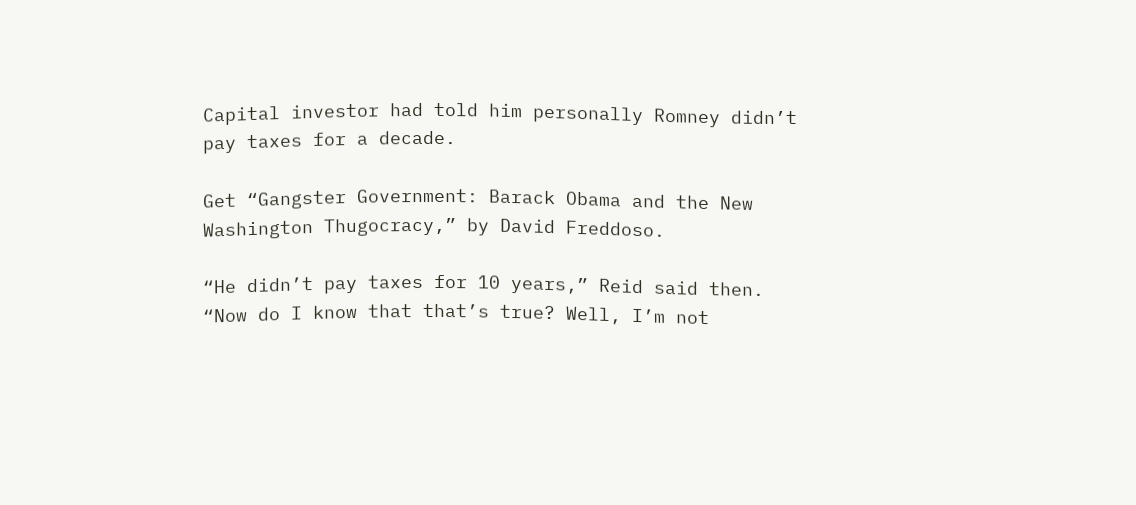Capital investor had told him personally Romney didn’t pay taxes for a decade.

Get “Gangster Government: Barack Obama and the New Washington Thugocracy,” by David Freddoso.

“He didn’t pay taxes for 10 years,” Reid said then. “Now do I know that that’s true? Well, I’m not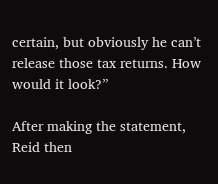certain, but obviously he can’t release those tax returns. How would it look?”

After making the statement, Reid then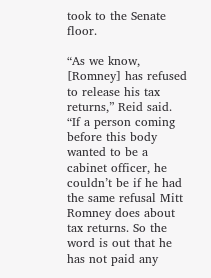took to the Senate floor.

“As we know, [Romney] has refused to release his tax returns,” Reid said. “If a person coming before this body wanted to be a cabinet officer, he couldn’t be if he had the same refusal Mitt Romney does about tax returns. So the word is out that he has not paid any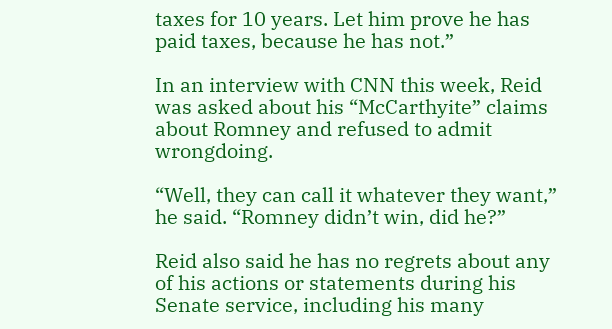taxes for 10 years. Let him prove he has paid taxes, because he has not.”

In an interview with CNN this week, Reid was asked about his “McCarthyite” claims about Romney and refused to admit wrongdoing.

“Well, they can call it whatever they want,” he said. “Romney didn’t win, did he?”

Reid also said he has no regrets about any of his actions or statements during his Senate service, including his many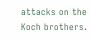attacks on the Koch brothers.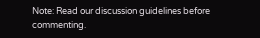Note: Read our discussion guidelines before commenting.